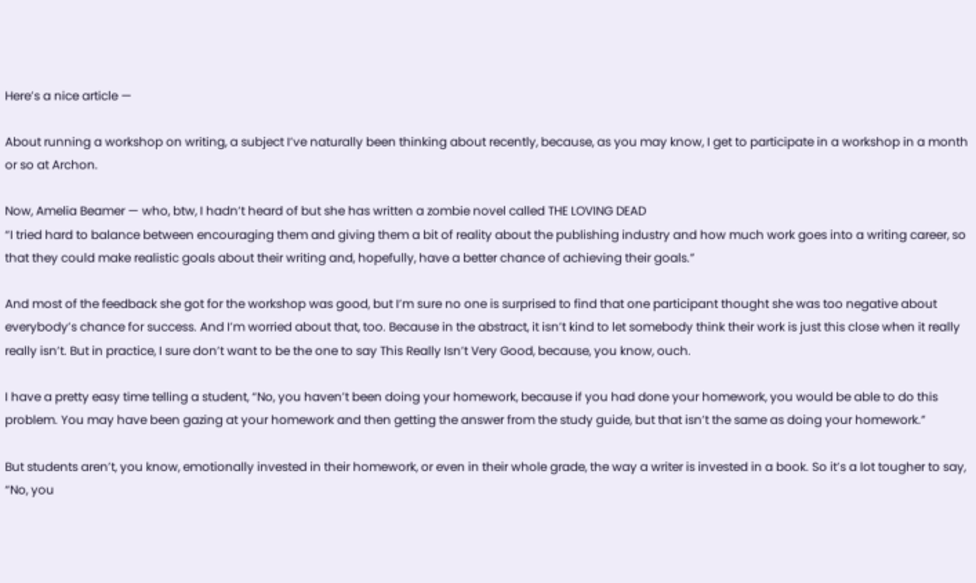Here’s a nice article —

About running a workshop on writing, a subject I’ve naturally been thinking about recently, because, as you may know, I get to participate in a workshop in a month or so at Archon.

Now, Amelia Beamer — who, btw, I hadn’t heard of but she has written a zombie novel called THE LOVING DEAD
“I tried hard to balance between encouraging them and giving them a bit of reality about the publishing industry and how much work goes into a writing career, so that they could make realistic goals about their writing and, hopefully, have a better chance of achieving their goals.”

And most of the feedback she got for the workshop was good, but I’m sure no one is surprised to find that one participant thought she was too negative about everybody’s chance for success. And I’m worried about that, too. Because in the abstract, it isn’t kind to let somebody think their work is just this close when it really really isn’t. But in practice, I sure don’t want to be the one to say This Really Isn’t Very Good, because, you know, ouch.

I have a pretty easy time telling a student, “No, you haven’t been doing your homework, because if you had done your homework, you would be able to do this problem. You may have been gazing at your homework and then getting the answer from the study guide, but that isn’t the same as doing your homework.”

But students aren’t, you know, emotionally invested in their homework, or even in their whole grade, the way a writer is invested in a book. So it’s a lot tougher to say, “No, you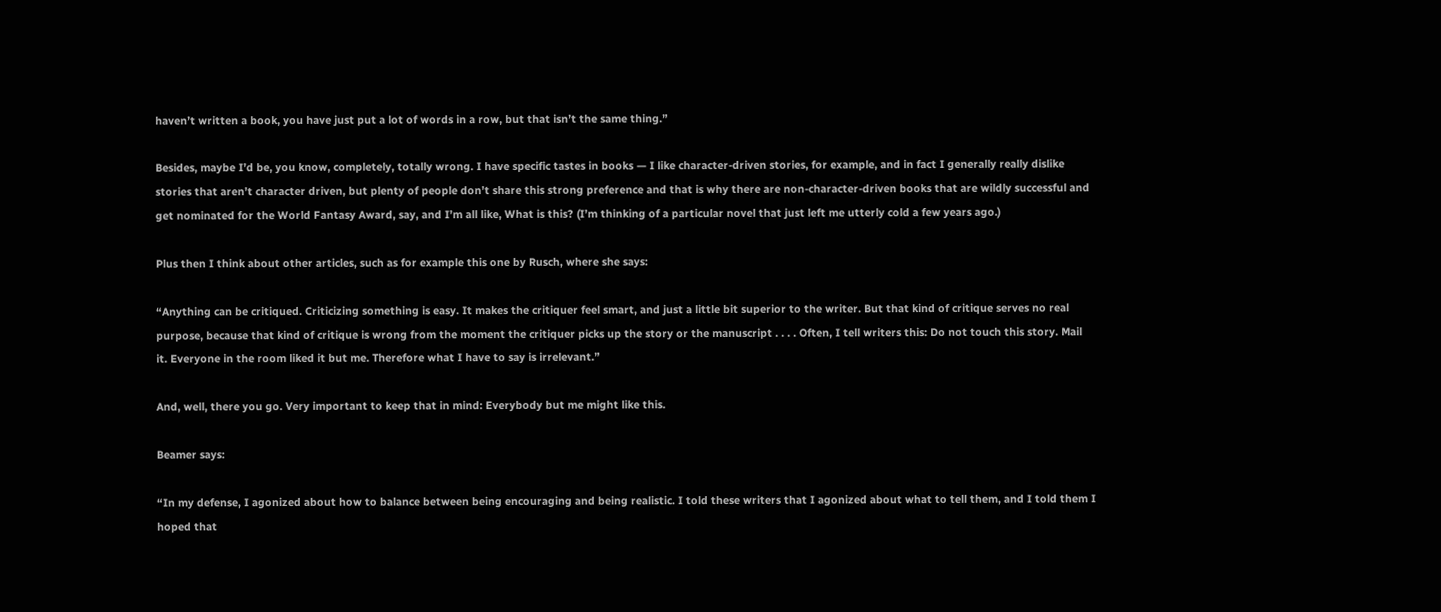haven’t written a book, you have just put a lot of words in a row, but that isn’t the same thing.”

Besides, maybe I’d be, you know, completely, totally wrong. I have specific tastes in books — I like character-driven stories, for example, and in fact I generally really dislike stories that aren’t character driven, but plenty of people don’t share this strong preference and that is why there are non-character-driven books that are wildly successful and get nominated for the World Fantasy Award, say, and I’m all like, What is this? (I’m thinking of a particular novel that just left me utterly cold a few years ago.)

Plus then I think about other articles, such as for example this one by Rusch, where she says:

“Anything can be critiqued. Criticizing something is easy. It makes the critiquer feel smart, and just a little bit superior to the writer. But that kind of critique serves no real purpose, because that kind of critique is wrong from the moment the critiquer picks up the story or the manuscript . . . . Often, I tell writers this: Do not touch this story. Mail it. Everyone in the room liked it but me. Therefore what I have to say is irrelevant.”

And, well, there you go. Very important to keep that in mind: Everybody but me might like this.

Beamer says:

“In my defense, I agonized about how to balance between being encouraging and being realistic. I told these writers that I agonized about what to tell them, and I told them I hoped that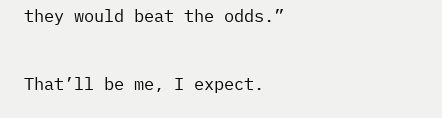they would beat the odds.”

That’ll be me, I expect.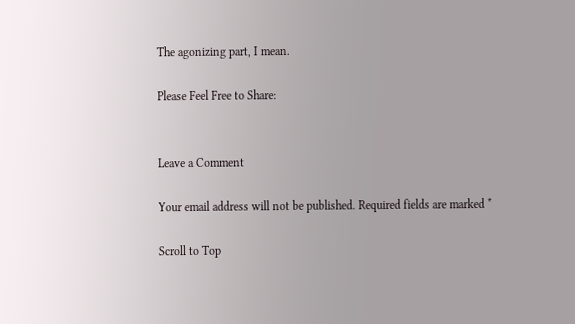The agonizing part, I mean.

Please Feel Free to Share:


Leave a Comment

Your email address will not be published. Required fields are marked *

Scroll to Top